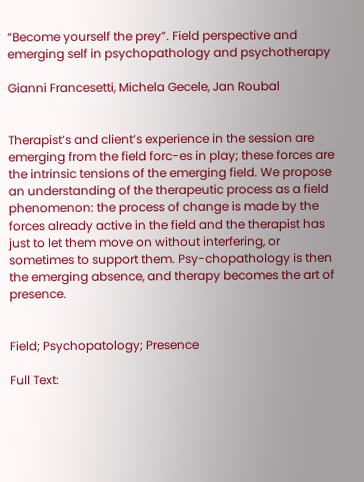“Become yourself the prey”. Field perspective and emerging self in psychopathology and psychotherapy

Gianni Francesetti, Michela Gecele, Jan Roubal


Therapist’s and client’s experience in the session are emerging from the field forc-es in play; these forces are the intrinsic tensions of the emerging field. We propose an understanding of the therapeutic process as a field phenomenon: the process of change is made by the forces already active in the field and the therapist has just to let them move on without interfering, or sometimes to support them. Psy-chopathology is then the emerging absence, and therapy becomes the art of presence.


Field; Psychopatology; Presence

Full Text: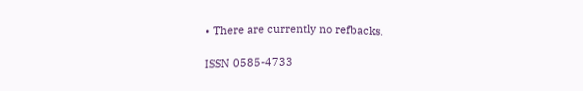• There are currently no refbacks.

ISSN 0585-4733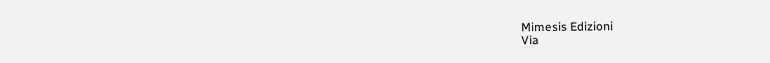Mimesis Edizioni
Via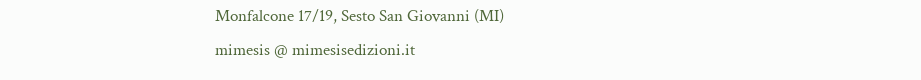Monfalcone 17/19, Sesto San Giovanni (MI)
mimesis @ mimesisedizioni.it